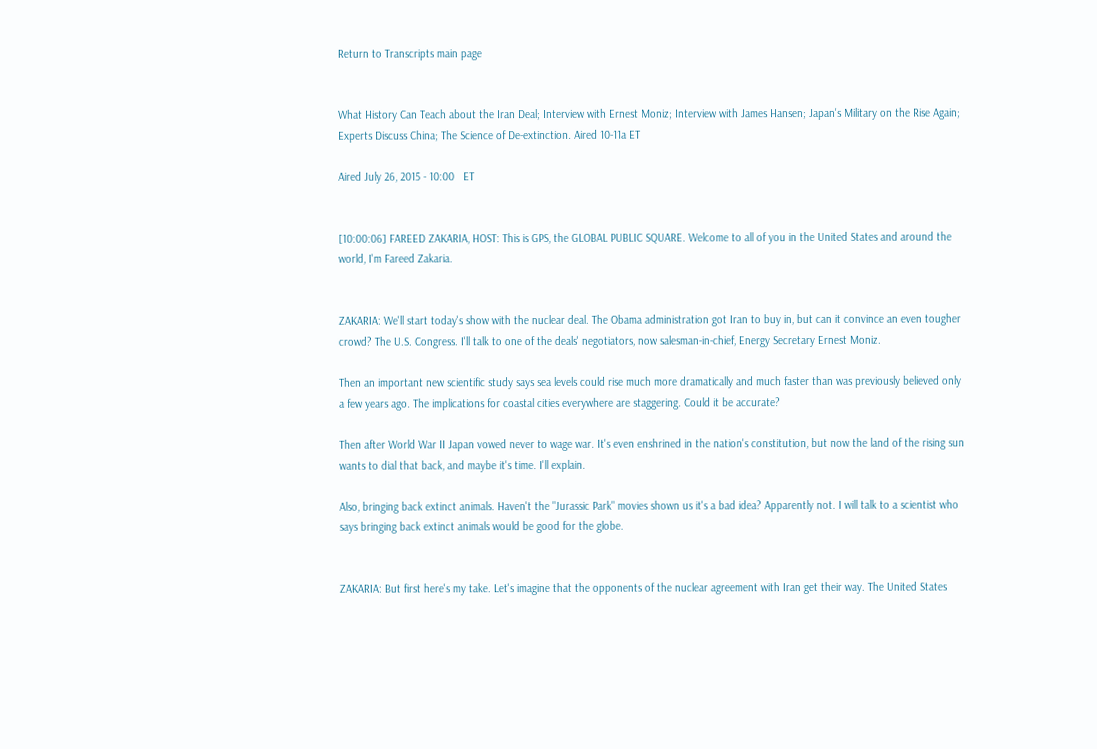Return to Transcripts main page


What History Can Teach about the Iran Deal; Interview with Ernest Moniz; Interview with James Hansen; Japan's Military on the Rise Again; Experts Discuss China; The Science of De-extinction. Aired 10-11a ET

Aired July 26, 2015 - 10:00   ET


[10:00:06] FAREED ZAKARIA, HOST: This is GPS, the GLOBAL PUBLIC SQUARE. Welcome to all of you in the United States and around the world, I'm Fareed Zakaria.


ZAKARIA: We'll start today's show with the nuclear deal. The Obama administration got Iran to buy in, but can it convince an even tougher crowd? The U.S. Congress. I'll talk to one of the deals' negotiators, now salesman-in-chief, Energy Secretary Ernest Moniz.

Then an important new scientific study says sea levels could rise much more dramatically and much faster than was previously believed only a few years ago. The implications for coastal cities everywhere are staggering. Could it be accurate?

Then after World War II Japan vowed never to wage war. It's even enshrined in the nation's constitution, but now the land of the rising sun wants to dial that back, and maybe it's time. I'll explain.

Also, bringing back extinct animals. Haven't the "Jurassic Park" movies shown us it's a bad idea? Apparently not. I will talk to a scientist who says bringing back extinct animals would be good for the globe.


ZAKARIA: But first here's my take. Let's imagine that the opponents of the nuclear agreement with Iran get their way. The United States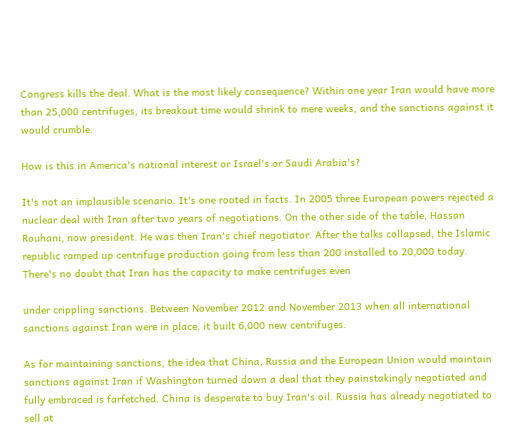Congress kills the deal. What is the most likely consequence? Within one year Iran would have more than 25,000 centrifuges, its breakout time would shrink to mere weeks, and the sanctions against it would crumble.

How is this in America's national interest or Israel's or Saudi Arabia's?

It's not an implausible scenario. It's one rooted in facts. In 2005 three European powers rejected a nuclear deal with Iran after two years of negotiations. On the other side of the table, Hassan Rouhani, now president. He was then Iran's chief negotiator. After the talks collapsed, the Islamic republic ramped up centrifuge production going from less than 200 installed to 20,000 today. There's no doubt that Iran has the capacity to make centrifuges even

under crippling sanctions. Between November 2012 and November 2013 when all international sanctions against Iran were in place, it built 6,000 new centrifuges.

As for maintaining sanctions, the idea that China, Russia and the European Union would maintain sanctions against Iran if Washington turned down a deal that they painstakingly negotiated and fully embraced is farfetched. China is desperate to buy Iran's oil. Russia has already negotiated to sell at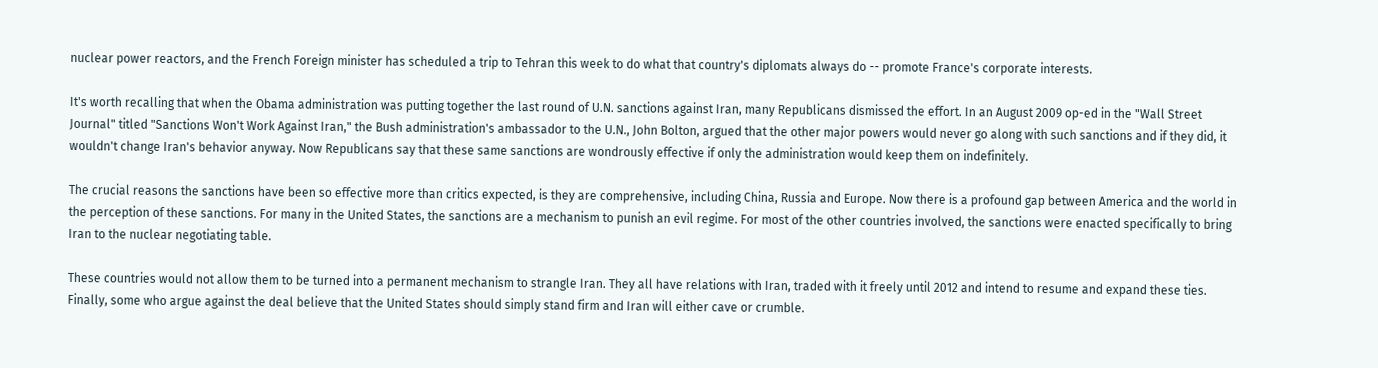nuclear power reactors, and the French Foreign minister has scheduled a trip to Tehran this week to do what that country's diplomats always do -- promote France's corporate interests.

It's worth recalling that when the Obama administration was putting together the last round of U.N. sanctions against Iran, many Republicans dismissed the effort. In an August 2009 op-ed in the "Wall Street Journal" titled "Sanctions Won't Work Against Iran," the Bush administration's ambassador to the U.N., John Bolton, argued that the other major powers would never go along with such sanctions and if they did, it wouldn't change Iran's behavior anyway. Now Republicans say that these same sanctions are wondrously effective if only the administration would keep them on indefinitely.

The crucial reasons the sanctions have been so effective more than critics expected, is they are comprehensive, including China, Russia and Europe. Now there is a profound gap between America and the world in the perception of these sanctions. For many in the United States, the sanctions are a mechanism to punish an evil regime. For most of the other countries involved, the sanctions were enacted specifically to bring Iran to the nuclear negotiating table.

These countries would not allow them to be turned into a permanent mechanism to strangle Iran. They all have relations with Iran, traded with it freely until 2012 and intend to resume and expand these ties. Finally, some who argue against the deal believe that the United States should simply stand firm and Iran will either cave or crumble.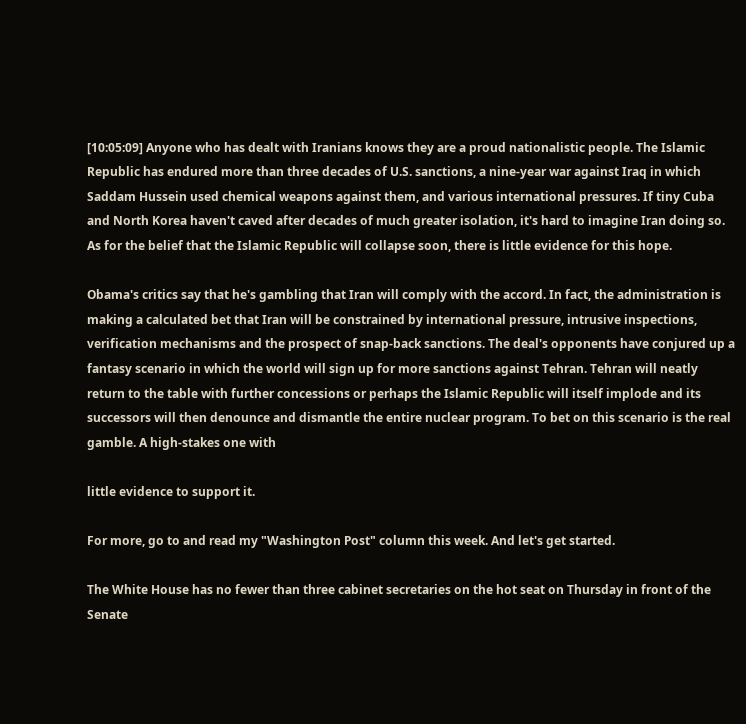[10:05:09] Anyone who has dealt with Iranians knows they are a proud nationalistic people. The Islamic Republic has endured more than three decades of U.S. sanctions, a nine-year war against Iraq in which Saddam Hussein used chemical weapons against them, and various international pressures. If tiny Cuba and North Korea haven't caved after decades of much greater isolation, it's hard to imagine Iran doing so. As for the belief that the Islamic Republic will collapse soon, there is little evidence for this hope.

Obama's critics say that he's gambling that Iran will comply with the accord. In fact, the administration is making a calculated bet that Iran will be constrained by international pressure, intrusive inspections, verification mechanisms and the prospect of snap-back sanctions. The deal's opponents have conjured up a fantasy scenario in which the world will sign up for more sanctions against Tehran. Tehran will neatly return to the table with further concessions or perhaps the Islamic Republic will itself implode and its successors will then denounce and dismantle the entire nuclear program. To bet on this scenario is the real gamble. A high-stakes one with

little evidence to support it.

For more, go to and read my "Washington Post" column this week. And let's get started.

The White House has no fewer than three cabinet secretaries on the hot seat on Thursday in front of the Senate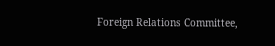Foreign Relations Committee,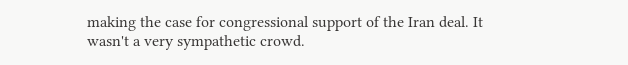making the case for congressional support of the Iran deal. It wasn't a very sympathetic crowd.